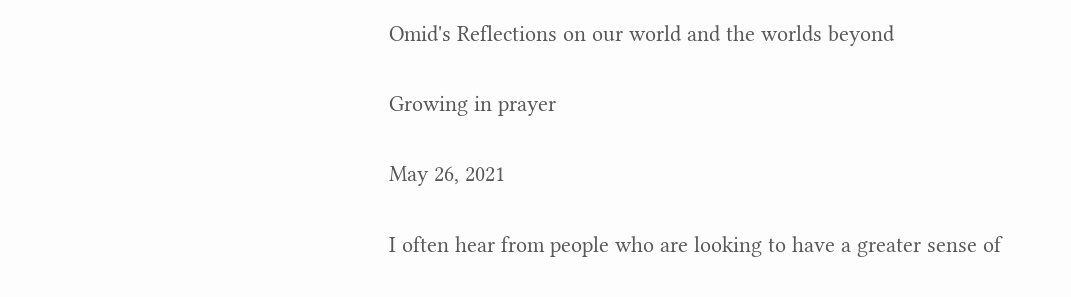Omid's Reflections on our world and the worlds beyond

Growing in prayer

May 26, 2021

I often hear from people who are looking to have a greater sense of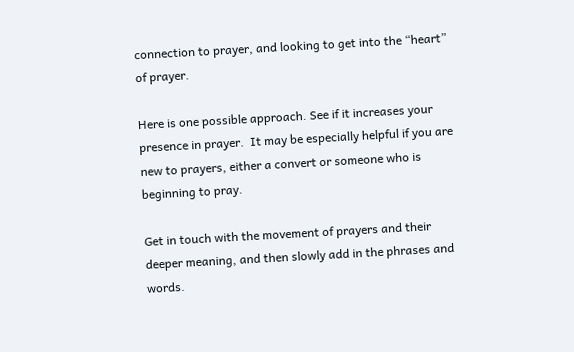connection to prayer, and looking to get into the “heart” of prayer.

Here is one possible approach. See if it increases your presence in prayer.  It may be especially helpful if you are new to prayers, either a convert or someone who is beginning to pray.

Get in touch with the movement of prayers and their deeper meaning, and then slowly add in the phrases and words.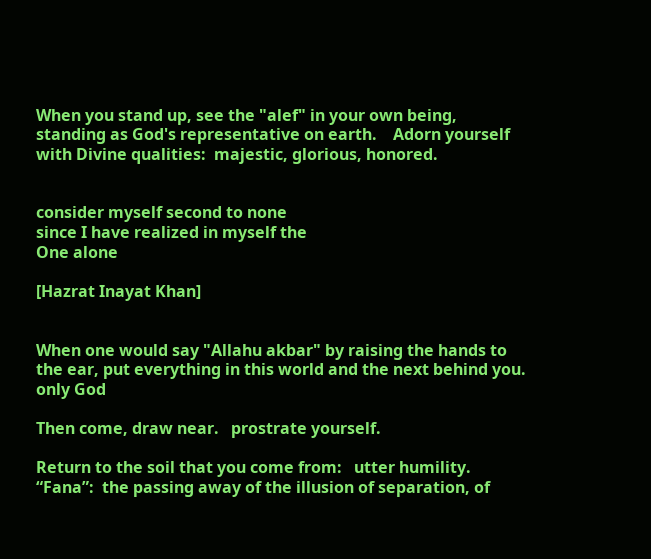When you stand up, see the "alef" in your own being, standing as God's representative on earth.    Adorn yourself with Divine qualities:  majestic, glorious, honored.


consider myself second to none
since I have realized in myself the
One alone

[Hazrat Inayat Khan]


When one would say "Allahu akbar" by raising the hands to the ear, put everything in this world and the next behind you.   only God

Then come, draw near.   prostrate yourself.

Return to the soil that you come from:   utter humility.   “Fana”:  the passing away of the illusion of separation, of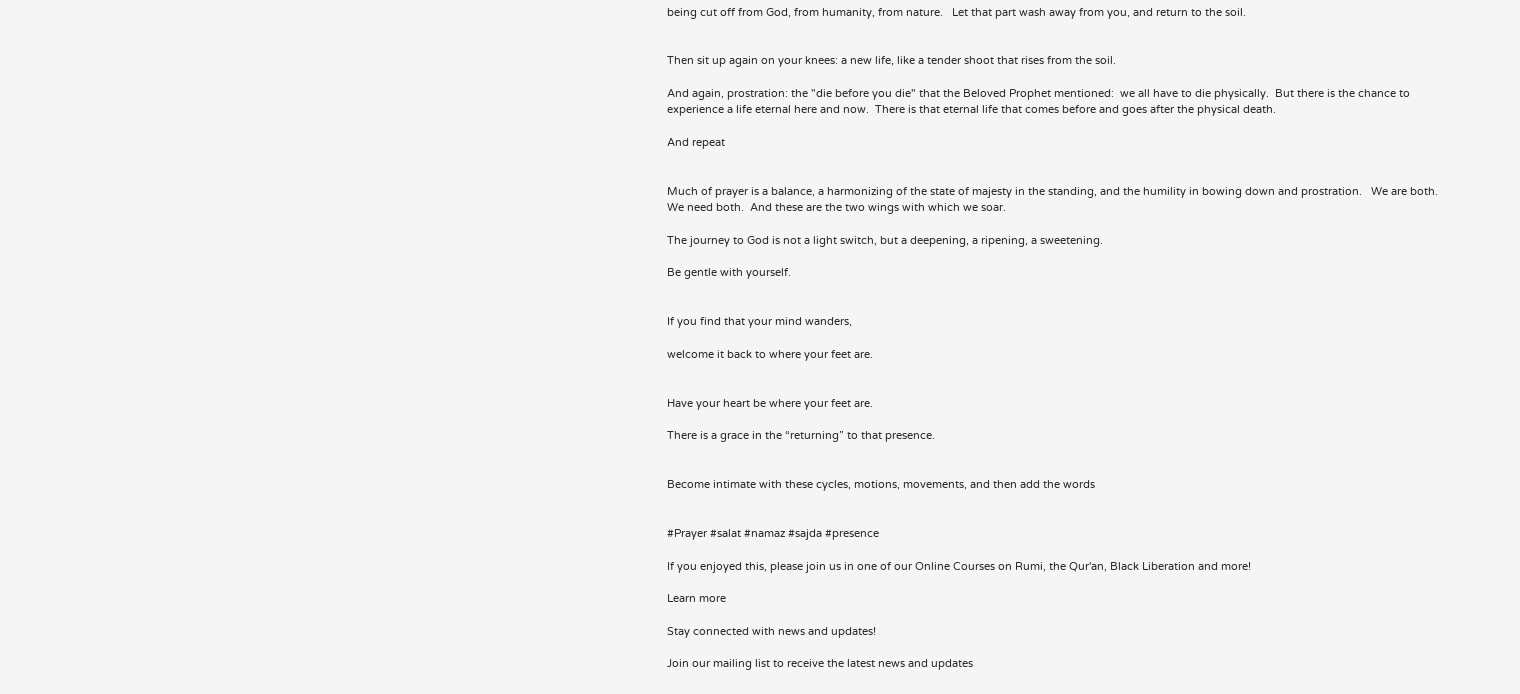being cut off from God, from humanity, from nature.   Let that part wash away from you, and return to the soil.


Then sit up again on your knees: a new life, like a tender shoot that rises from the soil.

And again, prostration: the "die before you die" that the Beloved Prophet mentioned:  we all have to die physically.  But there is the chance to experience a life eternal here and now.  There is that eternal life that comes before and goes after the physical death.

And repeat


Much of prayer is a balance, a harmonizing of the state of majesty in the standing, and the humility in bowing down and prostration.   We are both.    We need both.  And these are the two wings with which we soar.

The journey to God is not a light switch, but a deepening, a ripening, a sweetening.

Be gentle with yourself.


If you find that your mind wanders,

welcome it back to where your feet are.


Have your heart be where your feet are.

There is a grace in the “returning” to that presence.


Become intimate with these cycles, motions, movements, and then add the words


#Prayer #salat #namaz #sajda #presence

If you enjoyed this, please join us in one of our Online Courses on Rumi, the Qur'an, Black Liberation and more!

Learn more

Stay connected with news and updates!

Join our mailing list to receive the latest news and updates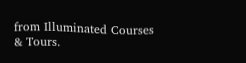from Illuminated Courses & Tours.